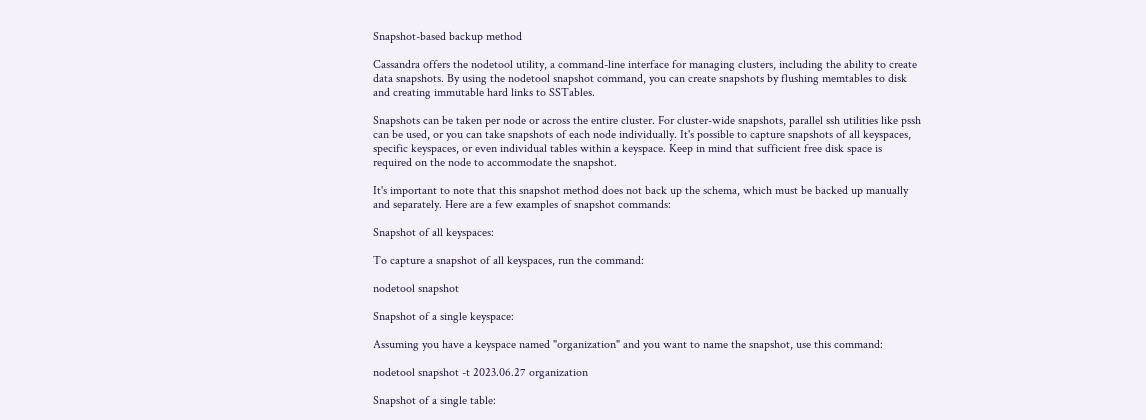Snapshot-based backup method

Cassandra offers the nodetool utility, a command-line interface for managing clusters, including the ability to create data snapshots. By using the nodetool snapshot command, you can create snapshots by flushing memtables to disk and creating immutable hard links to SSTables.

Snapshots can be taken per node or across the entire cluster. For cluster-wide snapshots, parallel ssh utilities like pssh can be used, or you can take snapshots of each node individually. It's possible to capture snapshots of all keyspaces, specific keyspaces, or even individual tables within a keyspace. Keep in mind that sufficient free disk space is required on the node to accommodate the snapshot.

It's important to note that this snapshot method does not back up the schema, which must be backed up manually and separately. Here are a few examples of snapshot commands:

Snapshot of all keyspaces:

To capture a snapshot of all keyspaces, run the command:

nodetool snapshot

Snapshot of a single keyspace:

Assuming you have a keyspace named "organization" and you want to name the snapshot, use this command:

nodetool snapshot -t 2023.06.27 organization

Snapshot of a single table: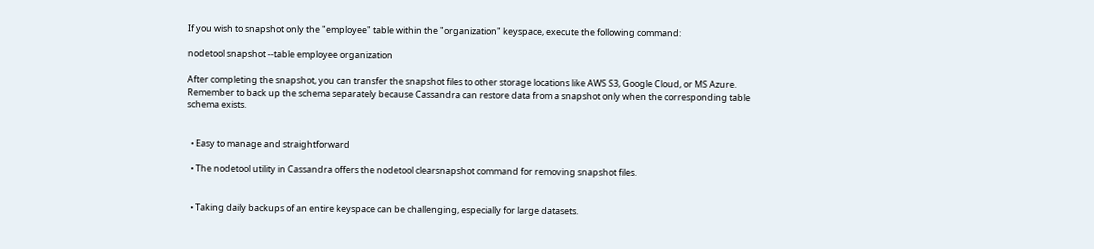If you wish to snapshot only the "employee" table within the "organization" keyspace, execute the following command:

nodetool snapshot --table employee organization

After completing the snapshot, you can transfer the snapshot files to other storage locations like AWS S3, Google Cloud, or MS Azure. Remember to back up the schema separately because Cassandra can restore data from a snapshot only when the corresponding table schema exists.


  • Easy to manage and straightforward

  • The nodetool utility in Cassandra offers the nodetool clearsnapshot command for removing snapshot files.


  • Taking daily backups of an entire keyspace can be challenging, especially for large datasets.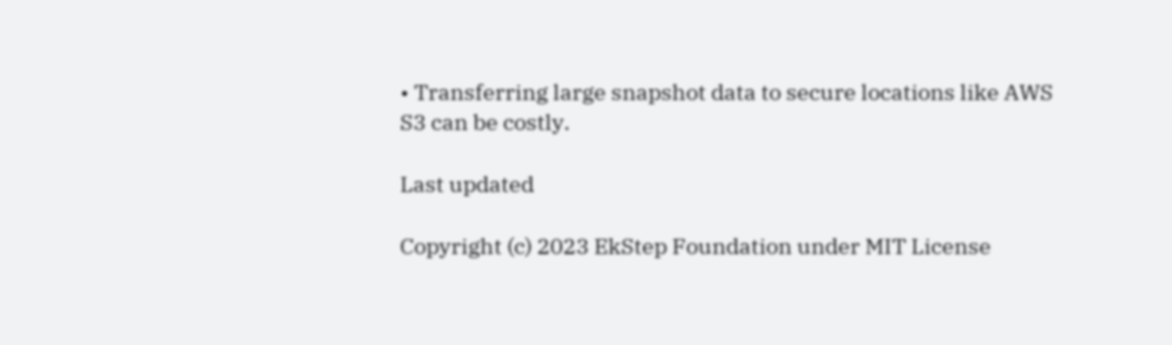• Transferring large snapshot data to secure locations like AWS S3 can be costly.

Last updated

Copyright (c) 2023 EkStep Foundation under MIT License